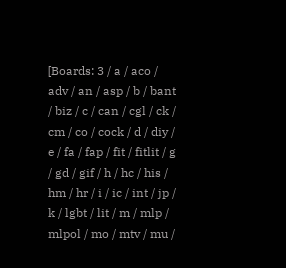[Boards: 3 / a / aco / adv / an / asp / b / bant / biz / c / can / cgl / ck / cm / co / cock / d / diy / e / fa / fap / fit / fitlit / g / gd / gif / h / hc / his / hm / hr / i / ic / int / jp / k / lgbt / lit / m / mlp / mlpol / mo / mtv / mu /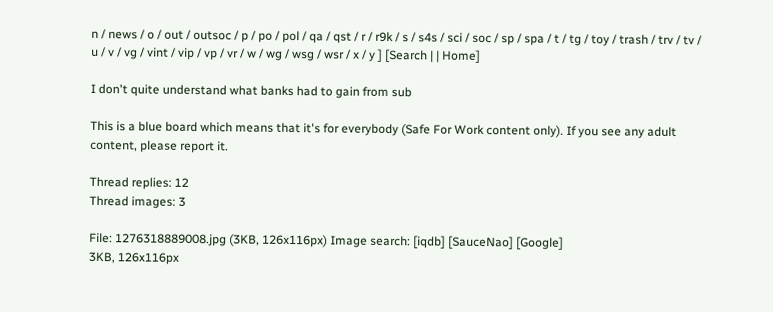n / news / o / out / outsoc / p / po / pol / qa / qst / r / r9k / s / s4s / sci / soc / sp / spa / t / tg / toy / trash / trv / tv / u / v / vg / vint / vip / vp / vr / w / wg / wsg / wsr / x / y ] [Search | | Home]

I don't quite understand what banks had to gain from sub

This is a blue board which means that it's for everybody (Safe For Work content only). If you see any adult content, please report it.

Thread replies: 12
Thread images: 3

File: 1276318889008.jpg (3KB, 126x116px) Image search: [iqdb] [SauceNao] [Google]
3KB, 126x116px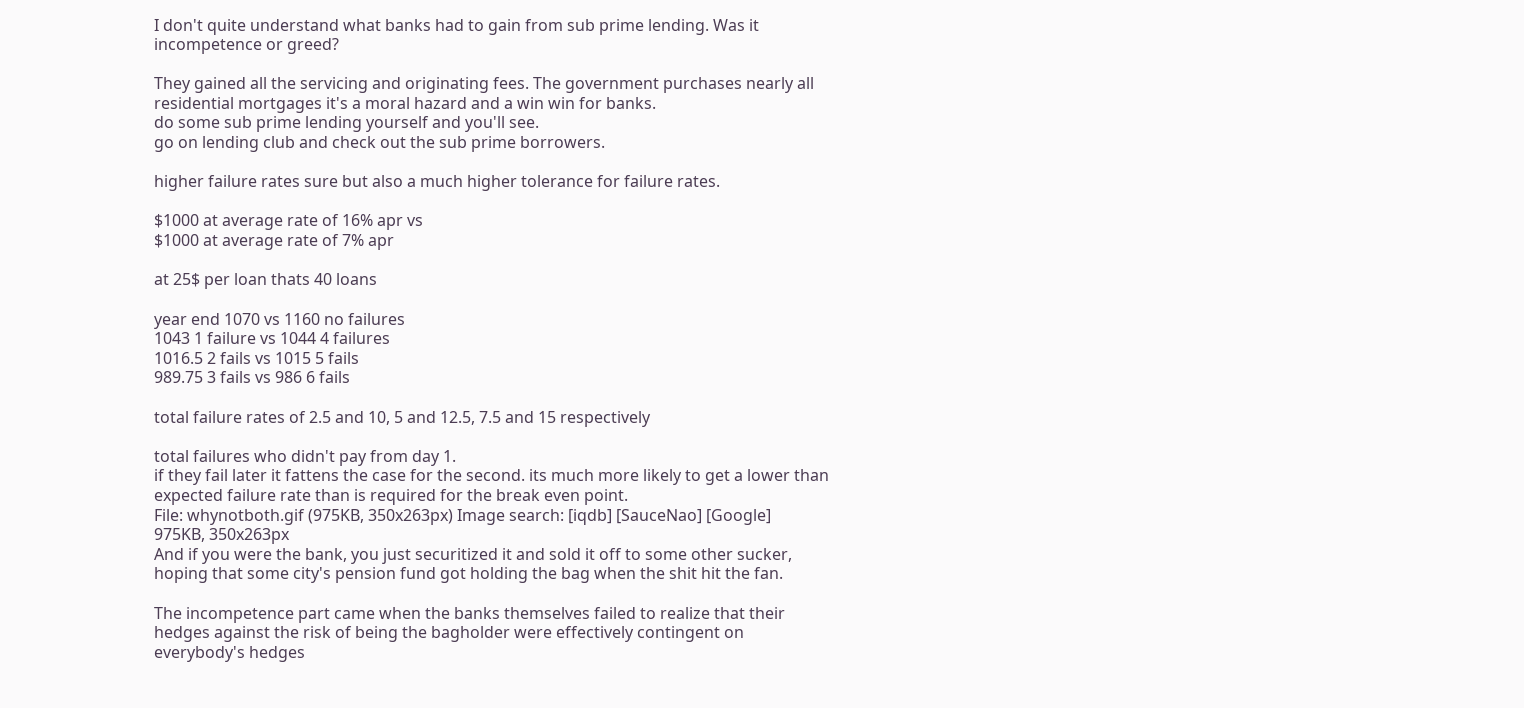I don't quite understand what banks had to gain from sub prime lending. Was it incompetence or greed?

They gained all the servicing and originating fees. The government purchases nearly all residential mortgages it's a moral hazard and a win win for banks.
do some sub prime lending yourself and you'll see.
go on lending club and check out the sub prime borrowers.

higher failure rates sure but also a much higher tolerance for failure rates.

$1000 at average rate of 16% apr vs
$1000 at average rate of 7% apr

at 25$ per loan thats 40 loans

year end 1070 vs 1160 no failures
1043 1 failure vs 1044 4 failures
1016.5 2 fails vs 1015 5 fails
989.75 3 fails vs 986 6 fails

total failure rates of 2.5 and 10, 5 and 12.5, 7.5 and 15 respectively

total failures who didn't pay from day 1.
if they fail later it fattens the case for the second. its much more likely to get a lower than expected failure rate than is required for the break even point.
File: whynotboth.gif (975KB, 350x263px) Image search: [iqdb] [SauceNao] [Google]
975KB, 350x263px
And if you were the bank, you just securitized it and sold it off to some other sucker, hoping that some city's pension fund got holding the bag when the shit hit the fan.

The incompetence part came when the banks themselves failed to realize that their hedges against the risk of being the bagholder were effectively contingent on everybody's hedges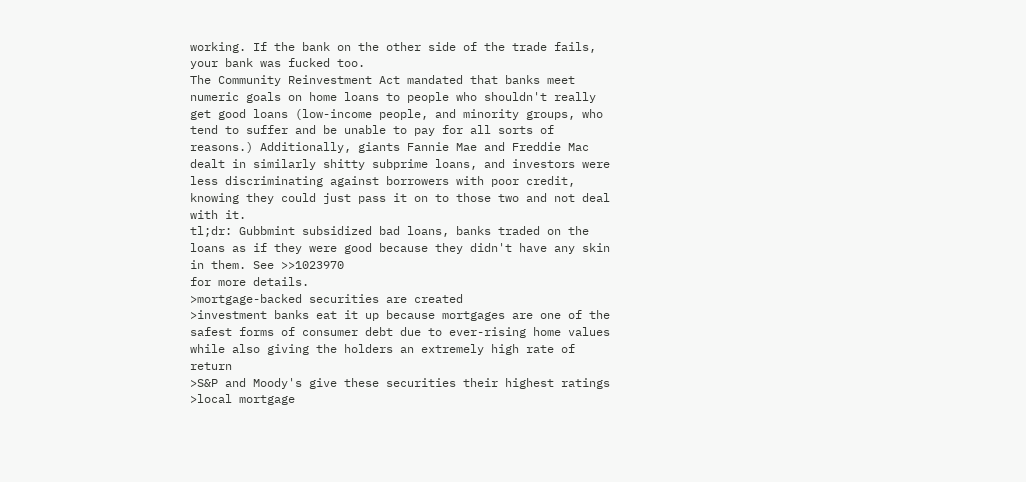working. If the bank on the other side of the trade fails, your bank was fucked too.
The Community Reinvestment Act mandated that banks meet numeric goals on home loans to people who shouldn't really get good loans (low-income people, and minority groups, who tend to suffer and be unable to pay for all sorts of reasons.) Additionally, giants Fannie Mae and Freddie Mac dealt in similarly shitty subprime loans, and investors were less discriminating against borrowers with poor credit, knowing they could just pass it on to those two and not deal with it.
tl;dr: Gubbmint subsidized bad loans, banks traded on the loans as if they were good because they didn't have any skin in them. See >>1023970
for more details.
>mortgage-backed securities are created
>investment banks eat it up because mortgages are one of the safest forms of consumer debt due to ever-rising home values while also giving the holders an extremely high rate of return
>S&P and Moody's give these securities their highest ratings
>local mortgage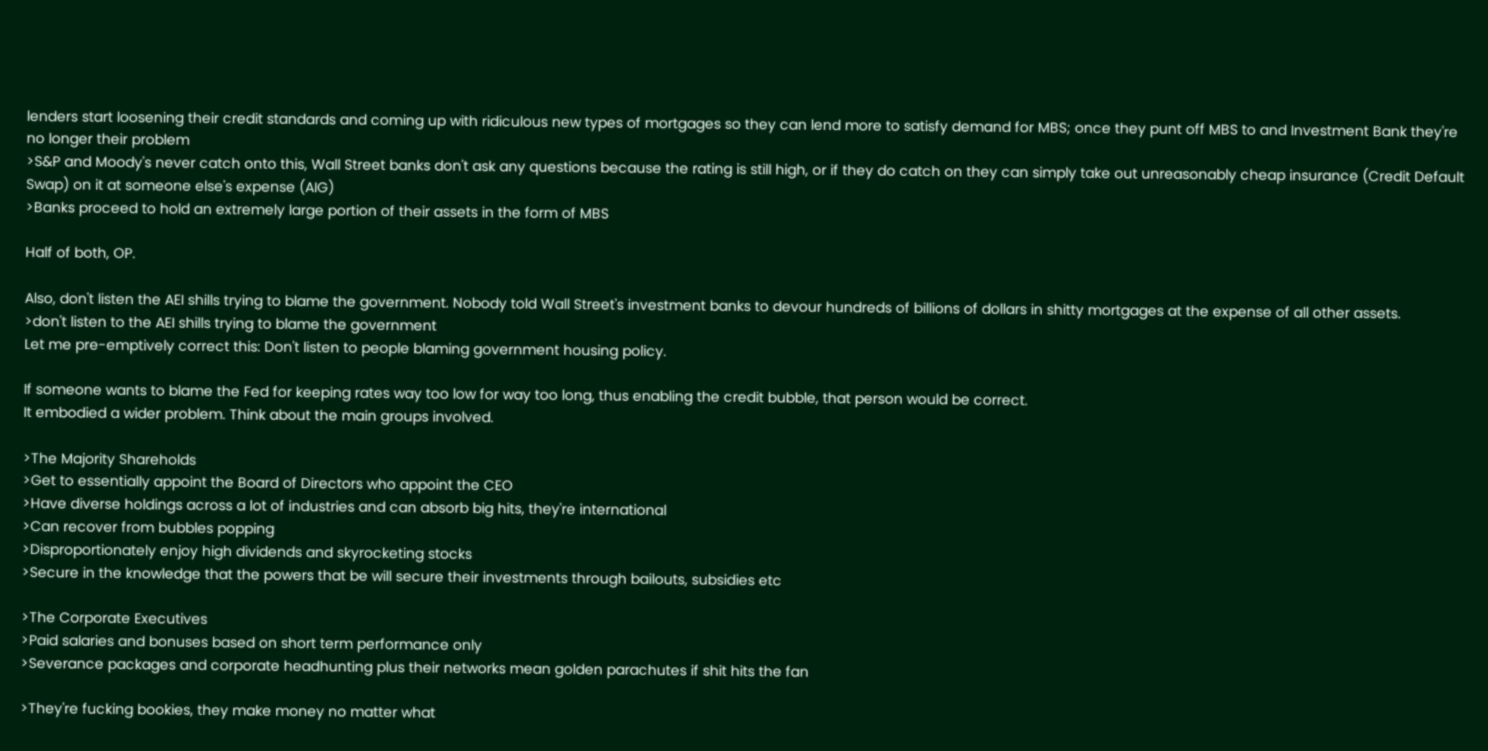lenders start loosening their credit standards and coming up with ridiculous new types of mortgages so they can lend more to satisfy demand for MBS; once they punt off MBS to and Investment Bank they're no longer their problem
>S&P and Moody's never catch onto this, Wall Street banks don't ask any questions because the rating is still high, or if they do catch on they can simply take out unreasonably cheap insurance (Credit Default Swap) on it at someone else's expense (AIG)
>Banks proceed to hold an extremely large portion of their assets in the form of MBS

Half of both, OP.

Also, don't listen the AEI shills trying to blame the government. Nobody told Wall Street's investment banks to devour hundreds of billions of dollars in shitty mortgages at the expense of all other assets.
>don't listen to the AEI shills trying to blame the government
Let me pre-emptively correct this: Don't listen to people blaming government housing policy.

If someone wants to blame the Fed for keeping rates way too low for way too long, thus enabling the credit bubble, that person would be correct.
It embodied a wider problem. Think about the main groups involved.

>The Majority Shareholds
>Get to essentially appoint the Board of Directors who appoint the CEO
>Have diverse holdings across a lot of industries and can absorb big hits, they're international
>Can recover from bubbles popping
>Disproportionately enjoy high dividends and skyrocketing stocks
>Secure in the knowledge that the powers that be will secure their investments through bailouts, subsidies etc

>The Corporate Executives
>Paid salaries and bonuses based on short term performance only
>Severance packages and corporate headhunting plus their networks mean golden parachutes if shit hits the fan

>They're fucking bookies, they make money no matter what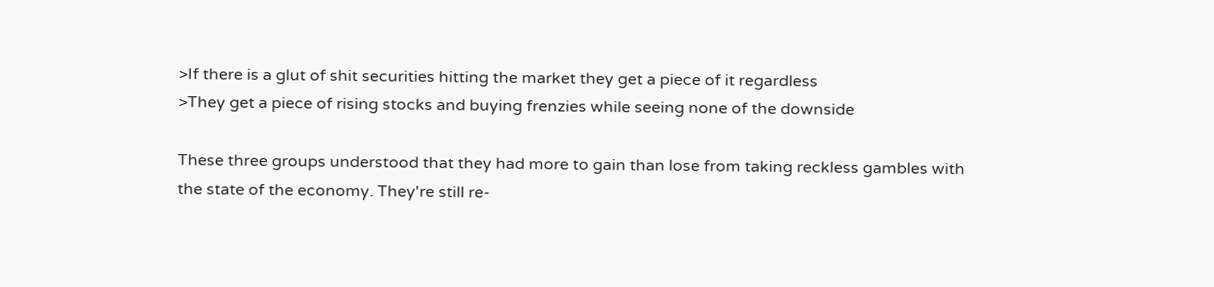>If there is a glut of shit securities hitting the market they get a piece of it regardless
>They get a piece of rising stocks and buying frenzies while seeing none of the downside

These three groups understood that they had more to gain than lose from taking reckless gambles with the state of the economy. They're still re-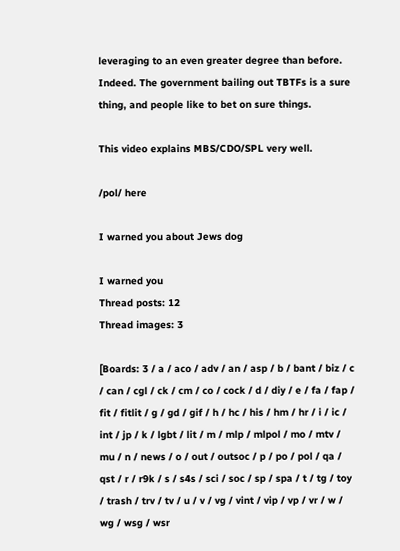leveraging to an even greater degree than before.
Indeed. The government bailing out TBTFs is a sure thing, and people like to bet on sure things.

This video explains MBS/CDO/SPL very well.

/pol/ here

I warned you about Jews dog

I warned you
Thread posts: 12
Thread images: 3

[Boards: 3 / a / aco / adv / an / asp / b / bant / biz / c / can / cgl / ck / cm / co / cock / d / diy / e / fa / fap / fit / fitlit / g / gd / gif / h / hc / his / hm / hr / i / ic / int / jp / k / lgbt / lit / m / mlp / mlpol / mo / mtv / mu / n / news / o / out / outsoc / p / po / pol / qa / qst / r / r9k / s / s4s / sci / soc / sp / spa / t / tg / toy / trash / trv / tv / u / v / vg / vint / vip / vp / vr / w / wg / wsg / wsr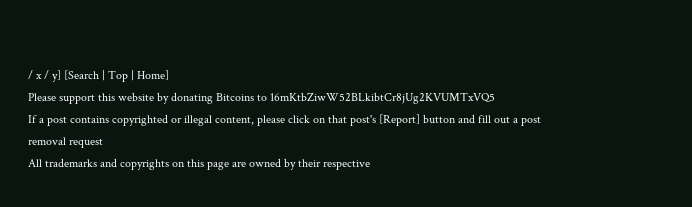/ x / y] [Search | Top | Home]
Please support this website by donating Bitcoins to 16mKtbZiwW52BLkibtCr8jUg2KVUMTxVQ5
If a post contains copyrighted or illegal content, please click on that post's [Report] button and fill out a post removal request
All trademarks and copyrights on this page are owned by their respective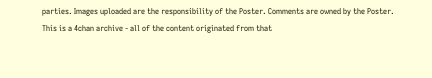parties. Images uploaded are the responsibility of the Poster. Comments are owned by the Poster.
This is a 4chan archive - all of the content originated from that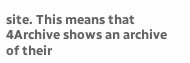site. This means that 4Archive shows an archive of their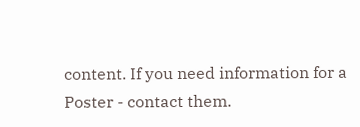content. If you need information for a Poster - contact them.